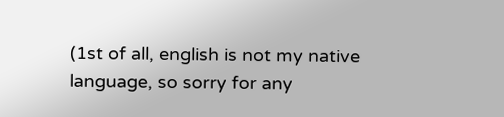(1st of all, english is not my native language, so sorry for any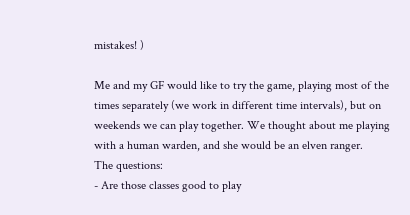mistakes! )

Me and my GF would like to try the game, playing most of the times separately (we work in different time intervals), but on weekends we can play together. We thought about me playing with a human warden, and she would be an elven ranger.
The questions:
- Are those classes good to play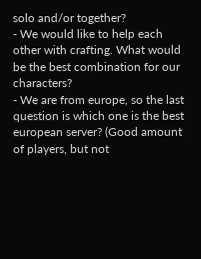solo and/or together?
- We would like to help each other with crafting. What would be the best combination for our characters?
- We are from europe, so the last question is which one is the best european server? (Good amount of players, but not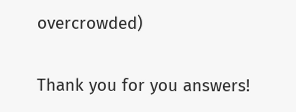overcrowded)

Thank you for you answers!